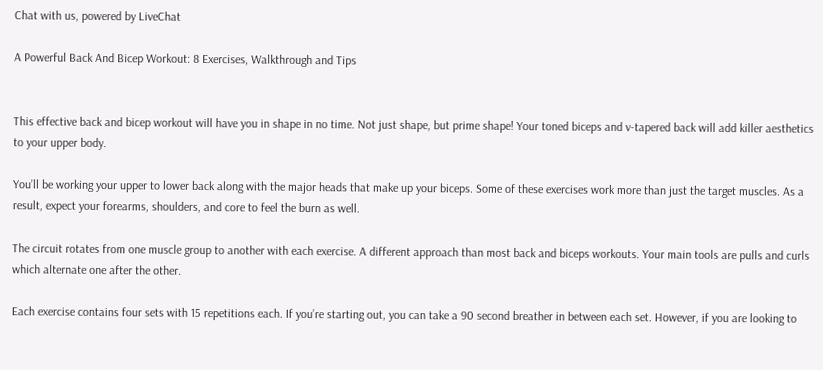Chat with us, powered by LiveChat

A Powerful Back And Bicep Workout: 8 Exercises, Walkthrough and Tips


This effective back and bicep workout will have you in shape in no time. Not just shape, but prime shape! Your toned biceps and v-tapered back will add killer aesthetics to your upper body.

You’ll be working your upper to lower back along with the major heads that make up your biceps. Some of these exercises work more than just the target muscles. As a result, expect your forearms, shoulders, and core to feel the burn as well.

The circuit rotates from one muscle group to another with each exercise. A different approach than most back and biceps workouts. Your main tools are pulls and curls which alternate one after the other.

Each exercise contains four sets with 15 repetitions each. If you’re starting out, you can take a 90 second breather in between each set. However, if you are looking to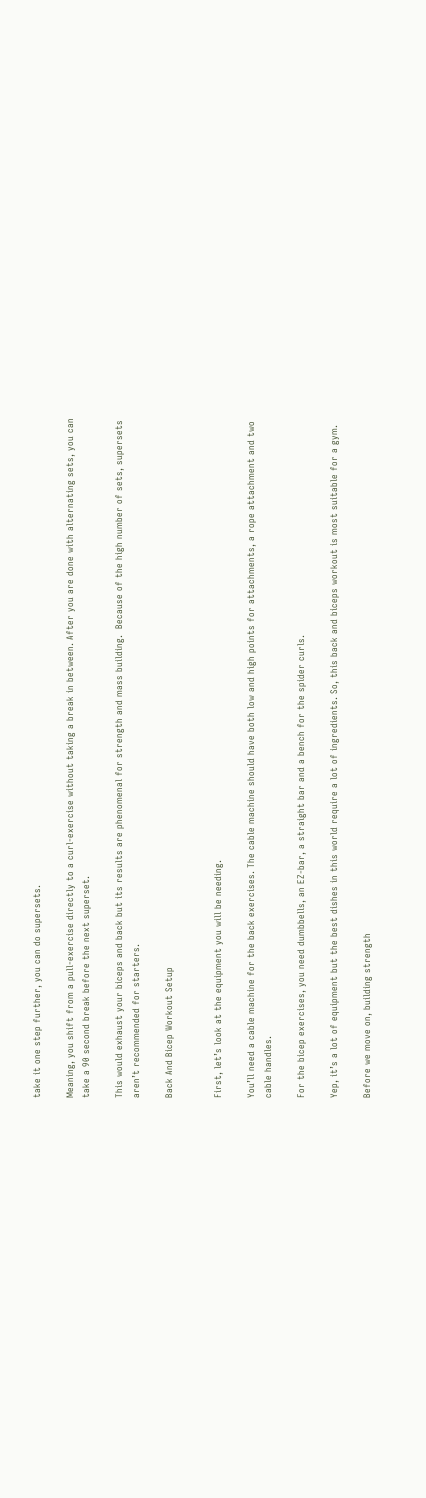take it one step further, you can do supersets.

Meaning, you shift from a pull-exercise directly to a curl-exercise without taking a break in between. After you are done with alternating sets, you can take a 90 second break before the next superset.

This would exhaust your biceps and back but its results are phenomenal for strength and mass building.  Because of the high number of sets, supersets aren’t recommended for starters.

Back And Bicep Workout Setup


First, let’s look at the equipment you will be needing.

You’ll need a cable machine for the back exercises. The cable machine should have both low and high points for attachments, a rope attachment and two cable handles.

For the bicep exercises, you need dumbbells, an EZ-bar, a straight bar and a bench for the spider curls.

Yep, it’s a lot of equipment but the best dishes in this world require a lot of ingredients. So, this back and biceps workout is most suitable for a gym.

Before we move on, building strength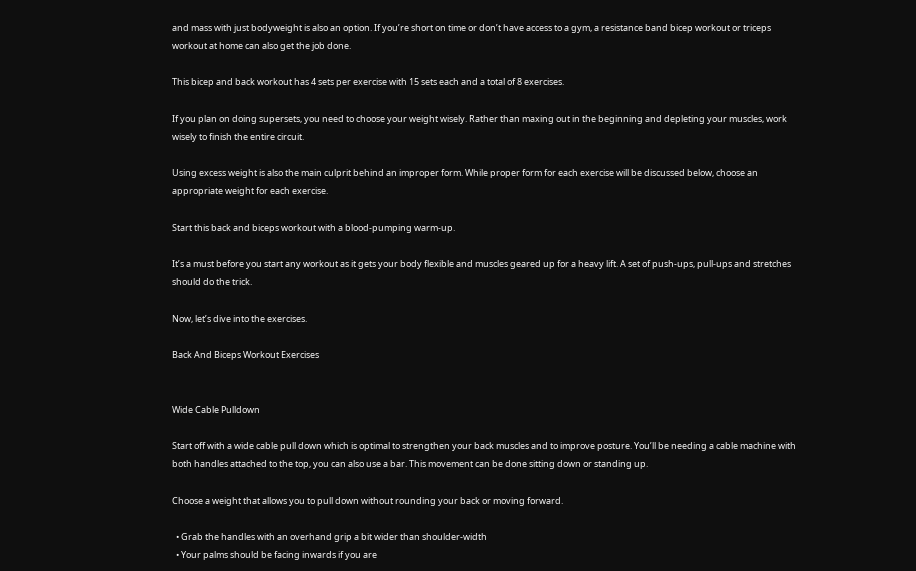and mass with just bodyweight is also an option. If you’re short on time or don’t have access to a gym, a resistance band bicep workout or triceps workout at home can also get the job done.

This bicep and back workout has 4 sets per exercise with 15 sets each and a total of 8 exercises.

If you plan on doing supersets, you need to choose your weight wisely. Rather than maxing out in the beginning and depleting your muscles, work wisely to finish the entire circuit.

Using excess weight is also the main culprit behind an improper form. While proper form for each exercise will be discussed below, choose an appropriate weight for each exercise.

Start this back and biceps workout with a blood-pumping warm-up.

It’s a must before you start any workout as it gets your body flexible and muscles geared up for a heavy lift. A set of push-ups, pull-ups and stretches should do the trick.

Now, let’s dive into the exercises.

Back And Biceps Workout Exercises


Wide Cable Pulldown

Start off with a wide cable pull down which is optimal to strengthen your back muscles and to improve posture. You’ll be needing a cable machine with both handles attached to the top, you can also use a bar. This movement can be done sitting down or standing up.

Choose a weight that allows you to pull down without rounding your back or moving forward.

  • Grab the handles with an overhand grip a bit wider than shoulder-width
  • Your palms should be facing inwards if you are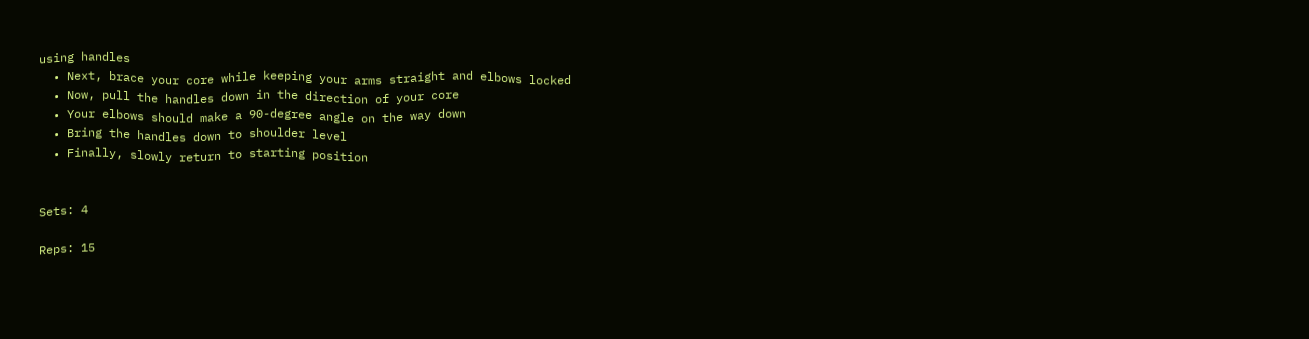using handles
  • Next, brace your core while keeping your arms straight and elbows locked
  • Now, pull the handles down in the direction of your core
  • Your elbows should make a 90-degree angle on the way down
  • Bring the handles down to shoulder level
  • Finally, slowly return to starting position


Sets: 4

Reps: 15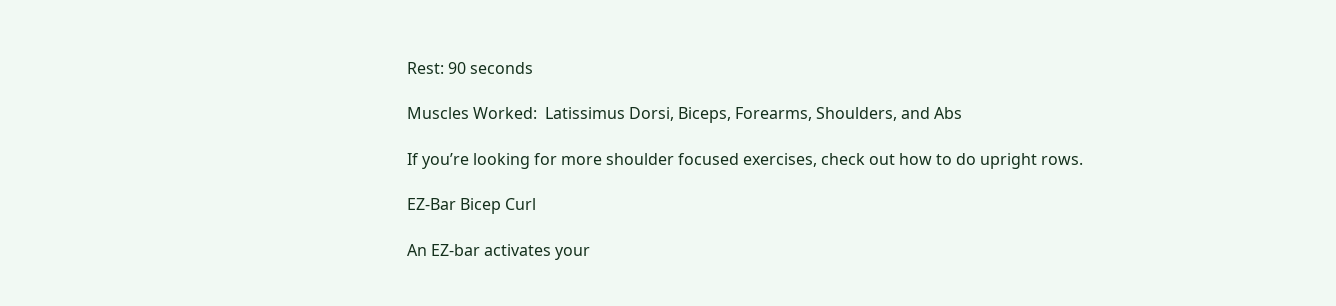Rest: 90 seconds

Muscles Worked:  Latissimus Dorsi, Biceps, Forearms, Shoulders, and Abs

If you’re looking for more shoulder focused exercises, check out how to do upright rows.

EZ-Bar Bicep Curl

An EZ-bar activates your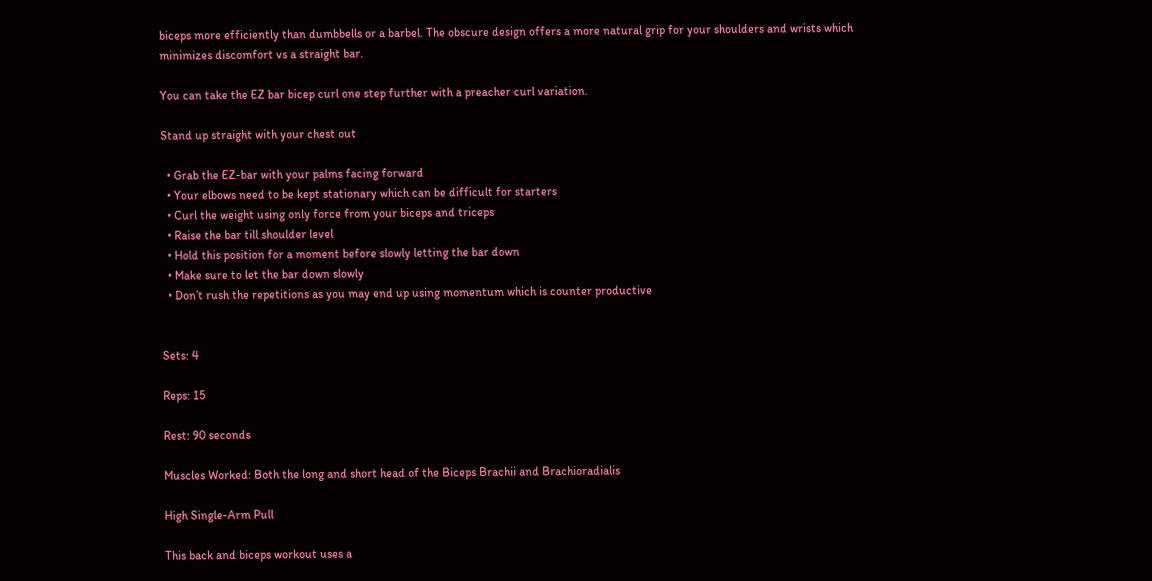biceps more efficiently than dumbbells or a barbel. The obscure design offers a more natural grip for your shoulders and wrists which minimizes discomfort vs a straight bar.

You can take the EZ bar bicep curl one step further with a preacher curl variation.

Stand up straight with your chest out

  • Grab the EZ-bar with your palms facing forward
  • Your elbows need to be kept stationary which can be difficult for starters
  • Curl the weight using only force from your biceps and triceps
  • Raise the bar till shoulder level
  • Hold this position for a moment before slowly letting the bar down
  • Make sure to let the bar down slowly
  • Don’t rush the repetitions as you may end up using momentum which is counter productive


Sets: 4

Reps: 15

Rest: 90 seconds

Muscles Worked: Both the long and short head of the Biceps Brachii and Brachioradialis

High Single-Arm Pull

This back and biceps workout uses a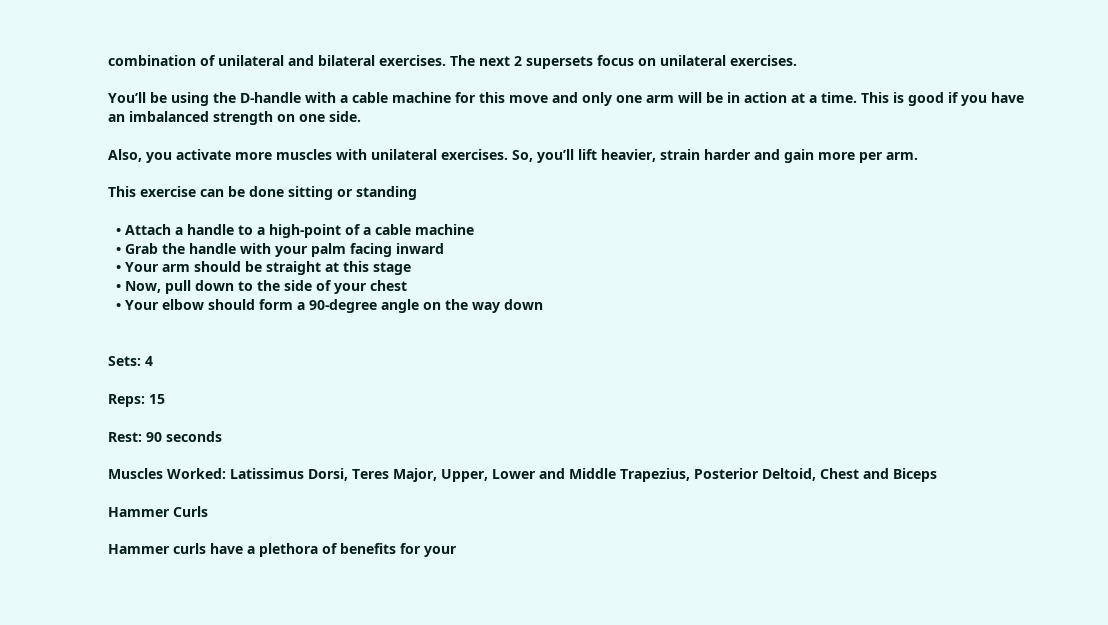combination of unilateral and bilateral exercises. The next 2 supersets focus on unilateral exercises.

You’ll be using the D-handle with a cable machine for this move and only one arm will be in action at a time. This is good if you have an imbalanced strength on one side.

Also, you activate more muscles with unilateral exercises. So, you’ll lift heavier, strain harder and gain more per arm.

This exercise can be done sitting or standing

  • Attach a handle to a high-point of a cable machine
  • Grab the handle with your palm facing inward
  • Your arm should be straight at this stage
  • Now, pull down to the side of your chest
  • Your elbow should form a 90-degree angle on the way down


Sets: 4

Reps: 15

Rest: 90 seconds

Muscles Worked: Latissimus Dorsi, Teres Major, Upper, Lower and Middle Trapezius, Posterior Deltoid, Chest and Biceps

Hammer Curls

Hammer curls have a plethora of benefits for your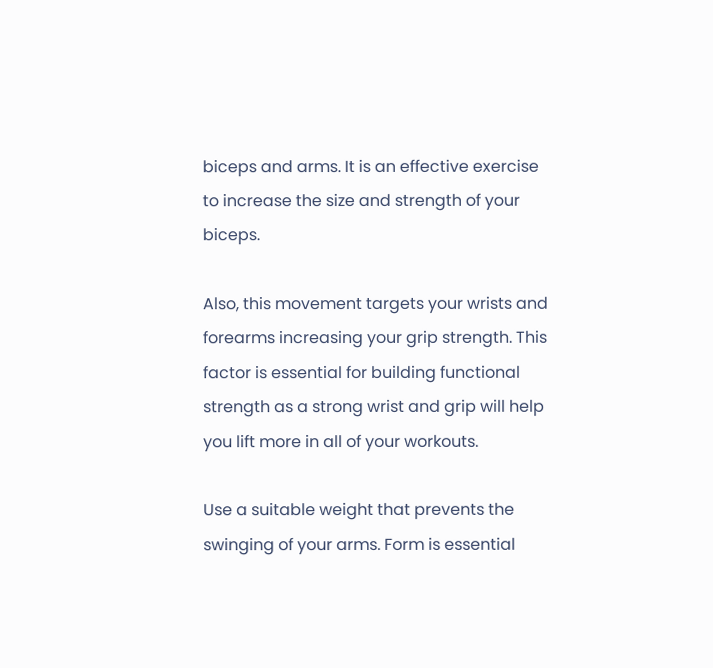biceps and arms. It is an effective exercise to increase the size and strength of your biceps.

Also, this movement targets your wrists and forearms increasing your grip strength. This factor is essential for building functional strength as a strong wrist and grip will help you lift more in all of your workouts.

Use a suitable weight that prevents the swinging of your arms. Form is essential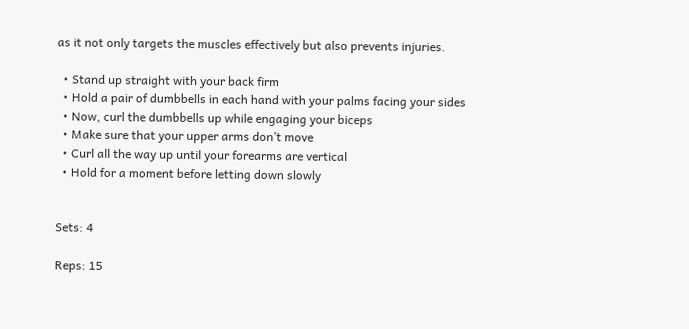as it not only targets the muscles effectively but also prevents injuries.

  • Stand up straight with your back firm
  • Hold a pair of dumbbells in each hand with your palms facing your sides
  • Now, curl the dumbbells up while engaging your biceps
  • Make sure that your upper arms don’t move
  • Curl all the way up until your forearms are vertical
  • Hold for a moment before letting down slowly


Sets: 4

Reps: 15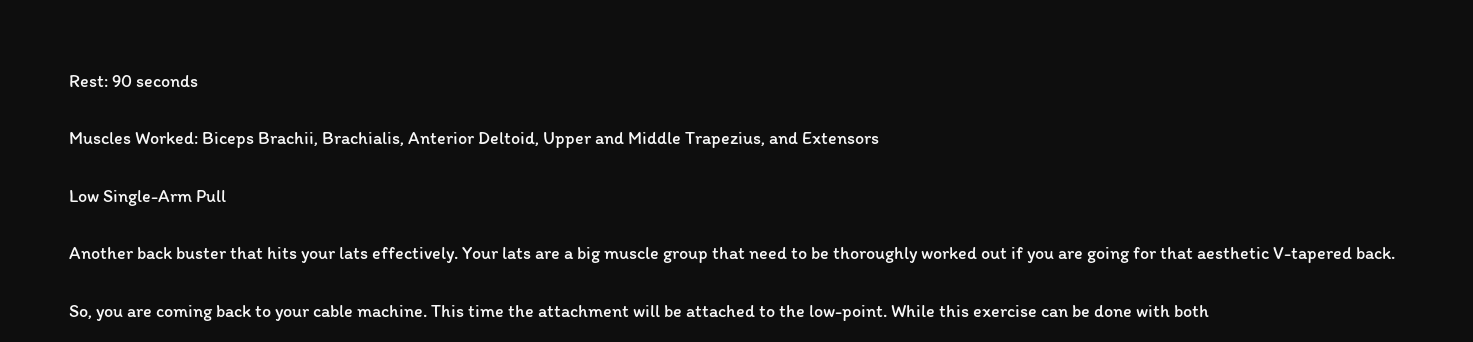Rest: 90 seconds

Muscles Worked: Biceps Brachii, Brachialis, Anterior Deltoid, Upper and Middle Trapezius, and Extensors

Low Single-Arm Pull

Another back buster that hits your lats effectively. Your lats are a big muscle group that need to be thoroughly worked out if you are going for that aesthetic V-tapered back.

So, you are coming back to your cable machine. This time the attachment will be attached to the low-point. While this exercise can be done with both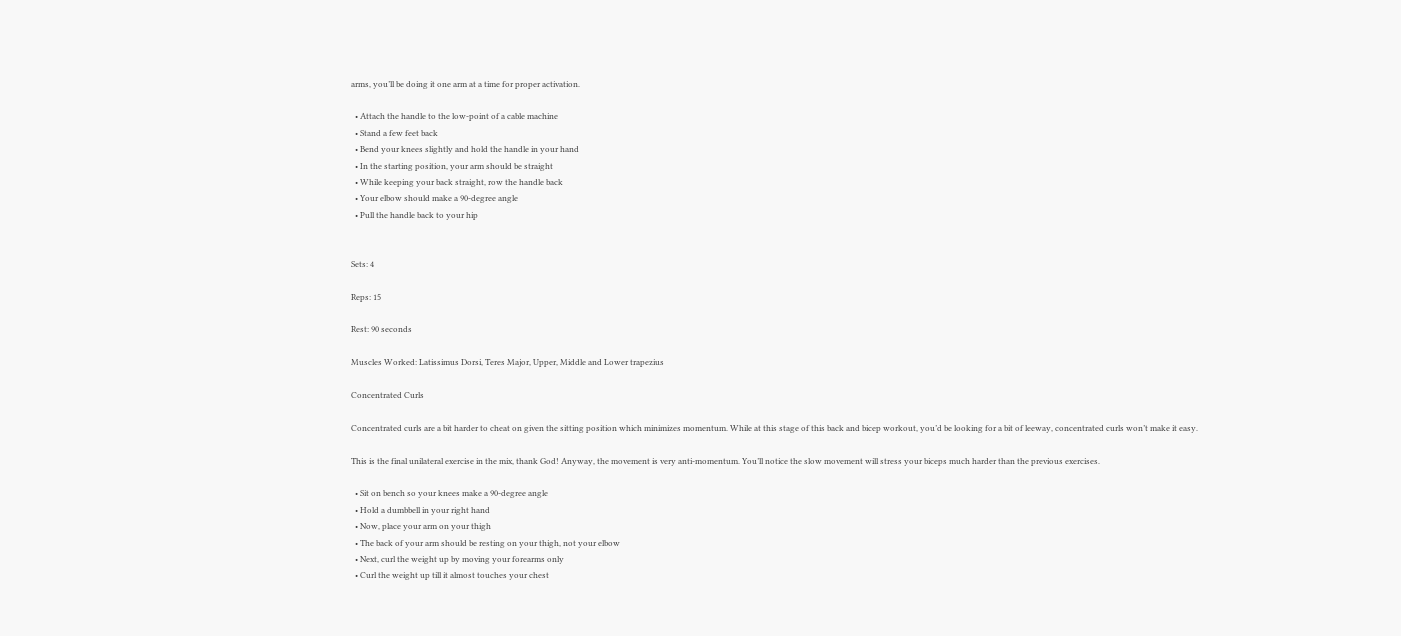arms, you’ll be doing it one arm at a time for proper activation.

  • Attach the handle to the low-point of a cable machine
  • Stand a few feet back
  • Bend your knees slightly and hold the handle in your hand
  • In the starting position, your arm should be straight
  • While keeping your back straight, row the handle back
  • Your elbow should make a 90-degree angle
  • Pull the handle back to your hip


Sets: 4

Reps: 15

Rest: 90 seconds

Muscles Worked: Latissimus Dorsi, Teres Major, Upper, Middle and Lower trapezius

Concentrated Curls

Concentrated curls are a bit harder to cheat on given the sitting position which minimizes momentum. While at this stage of this back and bicep workout, you’d be looking for a bit of leeway, concentrated curls won’t make it easy.

This is the final unilateral exercise in the mix, thank God! Anyway, the movement is very anti-momentum. You’ll notice the slow movement will stress your biceps much harder than the previous exercises.

  • Sit on bench so your knees make a 90-degree angle
  • Hold a dumbbell in your right hand
  • Now, place your arm on your thigh
  • The back of your arm should be resting on your thigh, not your elbow
  • Next, curl the weight up by moving your forearms only
  • Curl the weight up till it almost touches your chest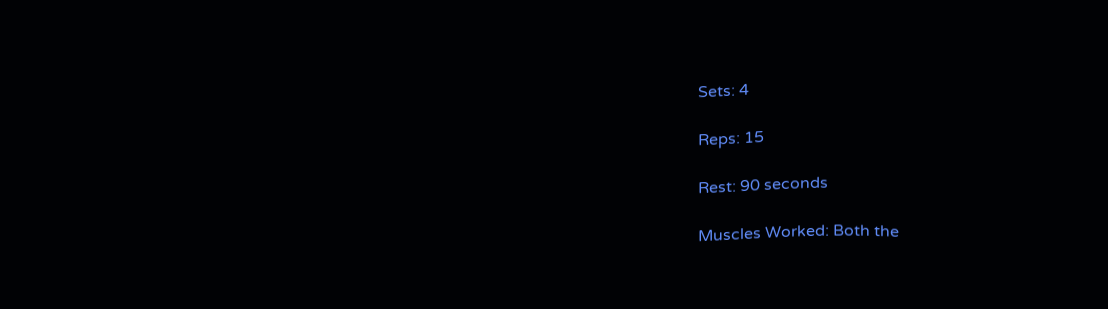Sets: 4

Reps: 15

Rest: 90 seconds

Muscles Worked: Both the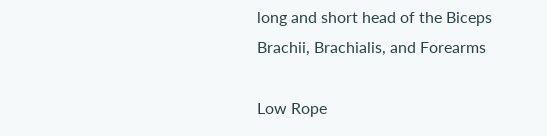long and short head of the Biceps Brachii, Brachialis, and Forearms

Low Rope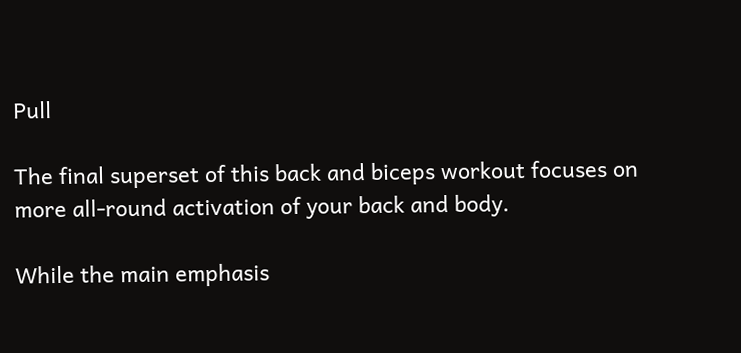Pull

The final superset of this back and biceps workout focuses on more all-round activation of your back and body.

While the main emphasis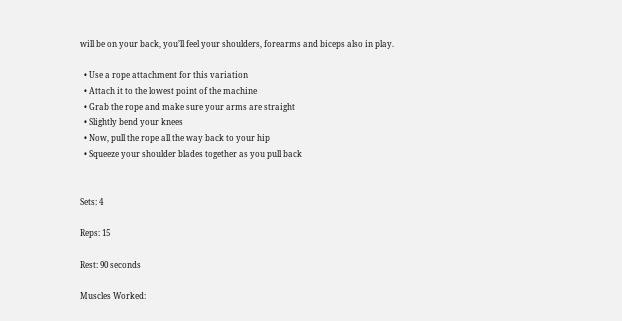will be on your back, you’ll feel your shoulders, forearms and biceps also in play.

  • Use a rope attachment for this variation
  • Attach it to the lowest point of the machine
  • Grab the rope and make sure your arms are straight
  • Slightly bend your knees
  • Now, pull the rope all the way back to your hip
  • Squeeze your shoulder blades together as you pull back


Sets: 4

Reps: 15

Rest: 90 seconds

Muscles Worked: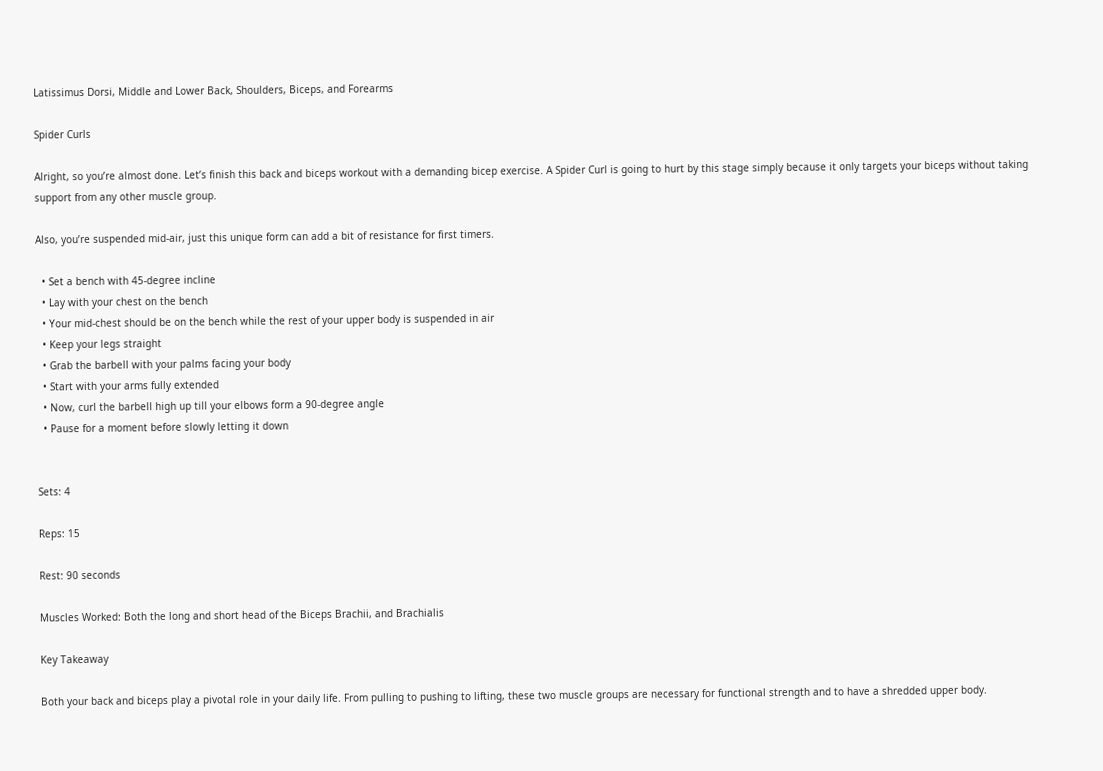Latissimus Dorsi, Middle and Lower Back, Shoulders, Biceps, and Forearms

Spider Curls

Alright, so you’re almost done. Let’s finish this back and biceps workout with a demanding bicep exercise. A Spider Curl is going to hurt by this stage simply because it only targets your biceps without taking support from any other muscle group.

Also, you’re suspended mid-air, just this unique form can add a bit of resistance for first timers.

  • Set a bench with 45-degree incline
  • Lay with your chest on the bench
  • Your mid-chest should be on the bench while the rest of your upper body is suspended in air
  • Keep your legs straight
  • Grab the barbell with your palms facing your body
  • Start with your arms fully extended
  • Now, curl the barbell high up till your elbows form a 90-degree angle
  • Pause for a moment before slowly letting it down


Sets: 4

Reps: 15

Rest: 90 seconds

Muscles Worked: Both the long and short head of the Biceps Brachii, and Brachialis

Key Takeaway

Both your back and biceps play a pivotal role in your daily life. From pulling to pushing to lifting, these two muscle groups are necessary for functional strength and to have a shredded upper body.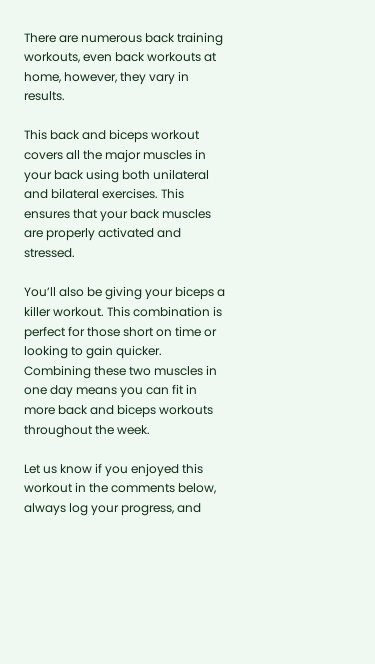There are numerous back training workouts, even back workouts at home, however, they vary in results.

This back and biceps workout covers all the major muscles in your back using both unilateral and bilateral exercises. This ensures that your back muscles are properly activated and stressed.

You’ll also be giving your biceps a killer workout. This combination is perfect for those short on time or looking to gain quicker. Combining these two muscles in one day means you can fit in more back and biceps workouts throughout the week.

Let us know if you enjoyed this workout in the comments below, always log your progress, and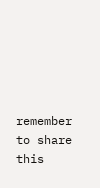remember to share this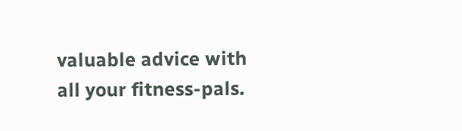valuable advice with all your fitness-pals.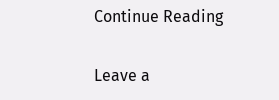Continue Reading

Leave a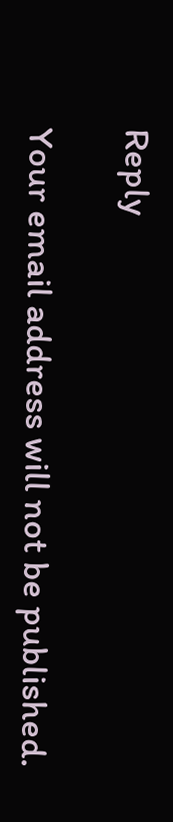Reply

Your email address will not be published.